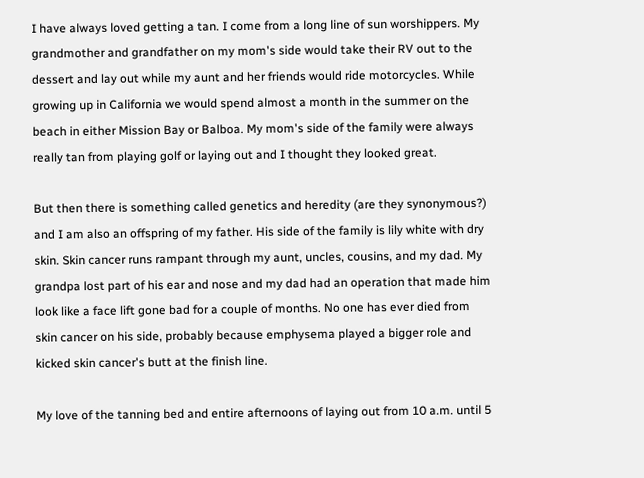I have always loved getting a tan. I come from a long line of sun worshippers. My grandmother and grandfather on my mom's side would take their RV out to the dessert and lay out while my aunt and her friends would ride motorcycles. While growing up in California we would spend almost a month in the summer on the beach in either Mission Bay or Balboa. My mom's side of the family were always really tan from playing golf or laying out and I thought they looked great.

But then there is something called genetics and heredity (are they synonymous?) and I am also an offspring of my father. His side of the family is lily white with dry skin. Skin cancer runs rampant through my aunt, uncles, cousins, and my dad. My grandpa lost part of his ear and nose and my dad had an operation that made him look like a face lift gone bad for a couple of months. No one has ever died from skin cancer on his side, probably because emphysema played a bigger role and kicked skin cancer's butt at the finish line.

My love of the tanning bed and entire afternoons of laying out from 10 a.m. until 5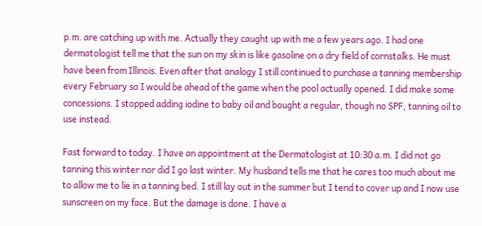p.m. are catching up with me. Actually they caught up with me a few years ago. I had one dermatologist tell me that the sun on my skin is like gasoline on a dry field of cornstalks. He must have been from Illinois. Even after that analogy I still continued to purchase a tanning membership every February so I would be ahead of the game when the pool actually opened. I did make some concessions. I stopped adding iodine to baby oil and bought a regular, though no SPF, tanning oil to use instead.

Fast forward to today. I have an appointment at the Dermatologist at 10:30 a.m. I did not go tanning this winter nor did I go last winter. My husband tells me that he cares too much about me to allow me to lie in a tanning bed. I still lay out in the summer but I tend to cover up and I now use sunscreen on my face. But the damage is done. I have a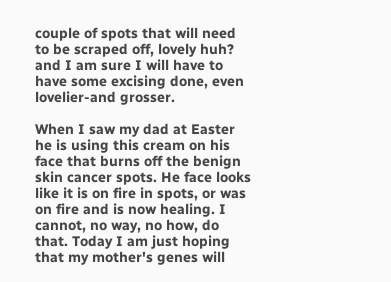couple of spots that will need to be scraped off, lovely huh? and I am sure I will have to have some excising done, even lovelier-and grosser.

When I saw my dad at Easter he is using this cream on his face that burns off the benign skin cancer spots. He face looks like it is on fire in spots, or was on fire and is now healing. I cannot, no way, no how, do that. Today I am just hoping that my mother's genes will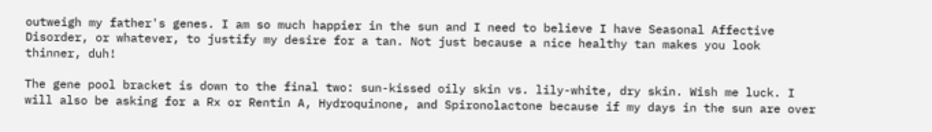outweigh my father's genes. I am so much happier in the sun and I need to believe I have Seasonal Affective Disorder, or whatever, to justify my desire for a tan. Not just because a nice healthy tan makes you look thinner, duh!

The gene pool bracket is down to the final two: sun-kissed oily skin vs. lily-white, dry skin. Wish me luck. I will also be asking for a Rx or Rentin A, Hydroquinone, and Spironolactone because if my days in the sun are over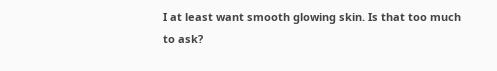I at least want smooth glowing skin. Is that too much to ask?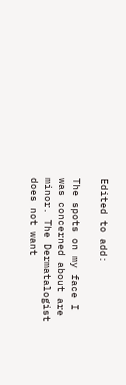Edited to add:

The spots on my face I was concerned about are minor. The Dermatalogist does not want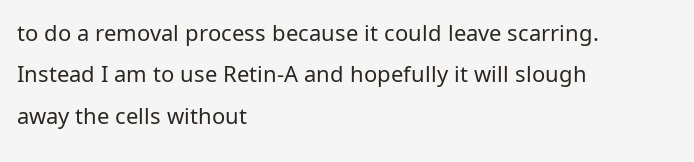to do a removal process because it could leave scarring. Instead I am to use Retin-A and hopefully it will slough away the cells without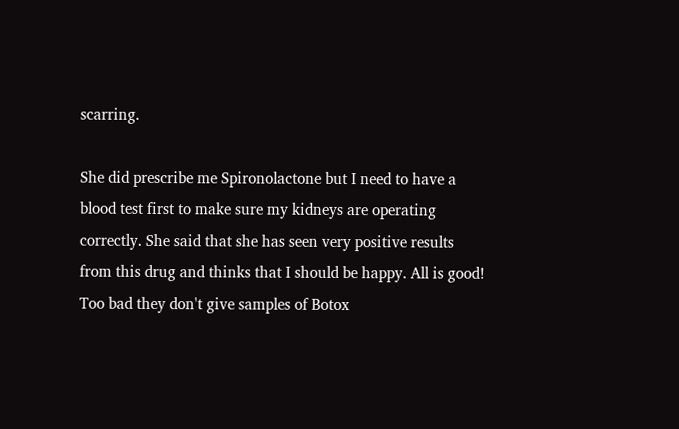scarring.

She did prescribe me Spironolactone but I need to have a blood test first to make sure my kidneys are operating correctly. She said that she has seen very positive results from this drug and thinks that I should be happy. All is good! Too bad they don't give samples of Botox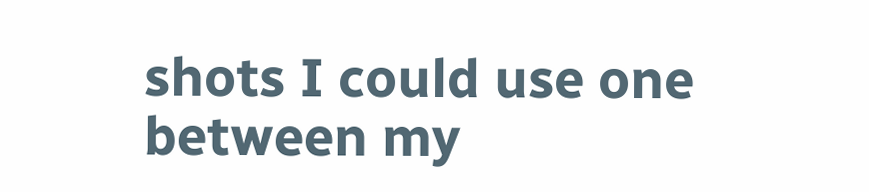shots I could use one between my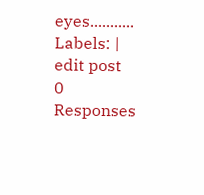eyes...........
Labels: | edit post
0 Responses